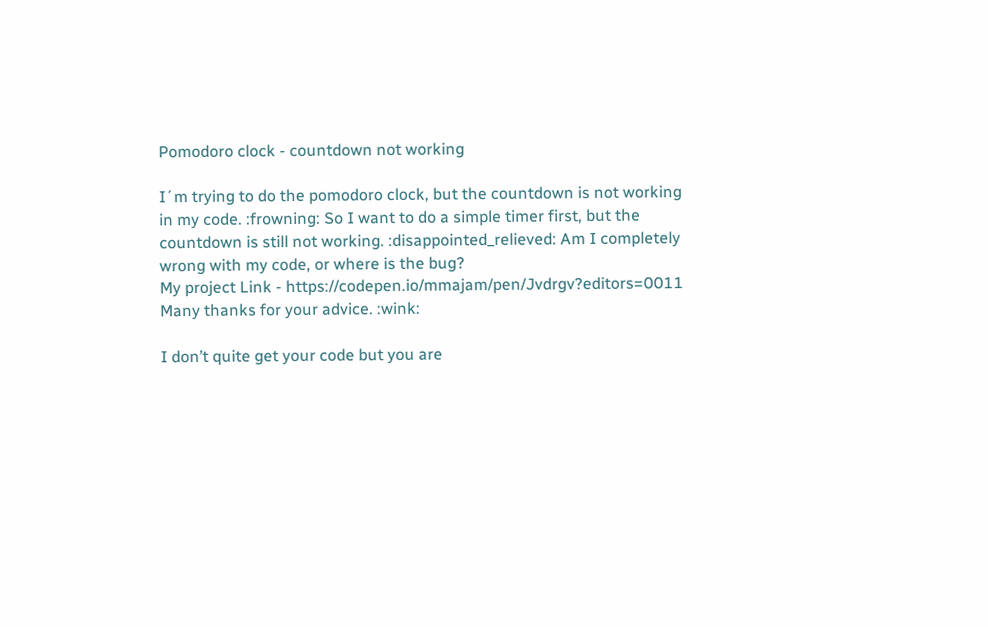Pomodoro clock - countdown not working

I´m trying to do the pomodoro clock, but the countdown is not working in my code. :frowning: So I want to do a simple timer first, but the countdown is still not working. :disappointed_relieved: Am I completely wrong with my code, or where is the bug?
My project Link - https://codepen.io/mmajam/pen/Jvdrgv?editors=0011
Many thanks for your advice. :wink:

I don’t quite get your code but you are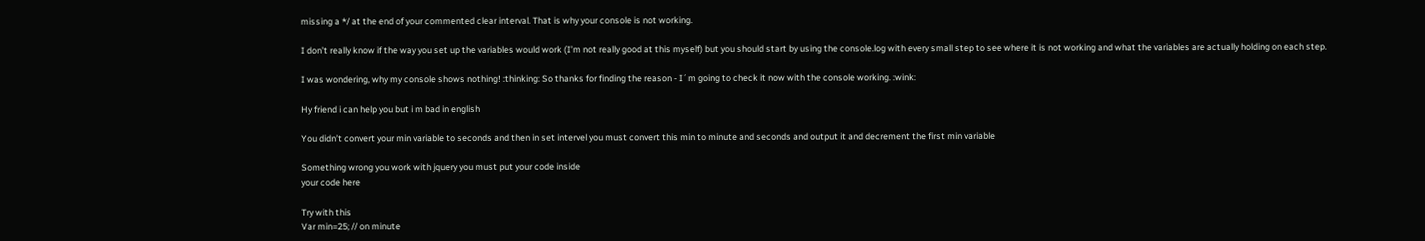missing a */ at the end of your commented clear interval. That is why your console is not working.

I don’t really know if the way you set up the variables would work (I’m not really good at this myself) but you should start by using the console.log with every small step to see where it is not working and what the variables are actually holding on each step.

I was wondering, why my console shows nothing! :thinking: So thanks for finding the reason - I´m going to check it now with the console working. :wink:

Hy friend i can help you but i m bad in english

You didn’t convert your min variable to seconds and then in set intervel you must convert this min to minute and seconds and output it and decrement the first min variable

Something wrong you work with jquery you must put your code inside
your code here

Try with this
Var min=25; // on minute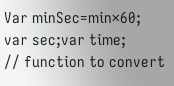Var minSec=min×60;
var sec;var time;
// function to convert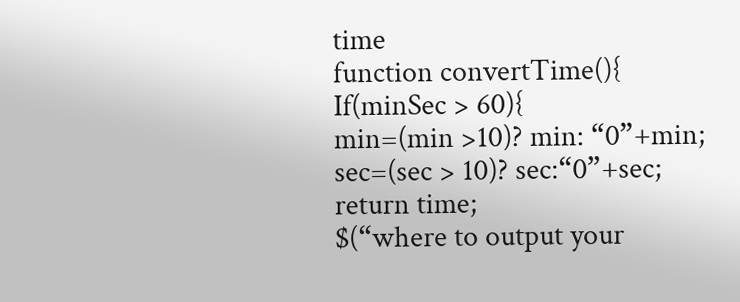time
function convertTime(){
If(minSec > 60){
min=(min >10)? min: “0”+min;
sec=(sec > 10)? sec:“0”+sec;
return time;
$(“where to output your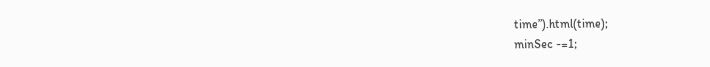time”).html(time);
minSec -=1;